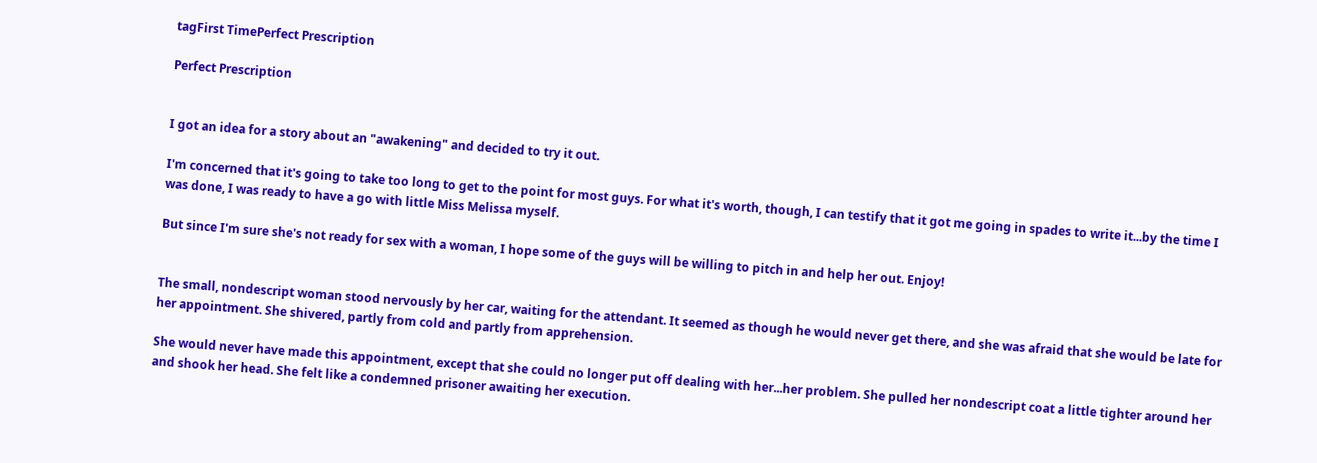tagFirst TimePerfect Prescription

Perfect Prescription


I got an idea for a story about an "awakening" and decided to try it out.

I'm concerned that it's going to take too long to get to the point for most guys. For what it's worth, though, I can testify that it got me going in spades to write it...by the time I was done, I was ready to have a go with little Miss Melissa myself.

But since I'm sure she's not ready for sex with a woman, I hope some of the guys will be willing to pitch in and help her out. Enjoy!


The small, nondescript woman stood nervously by her car, waiting for the attendant. It seemed as though he would never get there, and she was afraid that she would be late for her appointment. She shivered, partly from cold and partly from apprehension.

She would never have made this appointment, except that she could no longer put off dealing with her...her problem. She pulled her nondescript coat a little tighter around her and shook her head. She felt like a condemned prisoner awaiting her execution.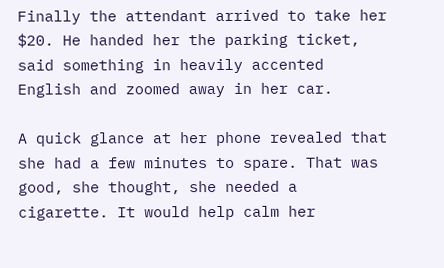Finally the attendant arrived to take her $20. He handed her the parking ticket, said something in heavily accented English and zoomed away in her car.

A quick glance at her phone revealed that she had a few minutes to spare. That was good, she thought, she needed a cigarette. It would help calm her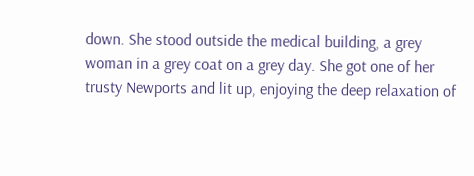down. She stood outside the medical building, a grey woman in a grey coat on a grey day. She got one of her trusty Newports and lit up, enjoying the deep relaxation of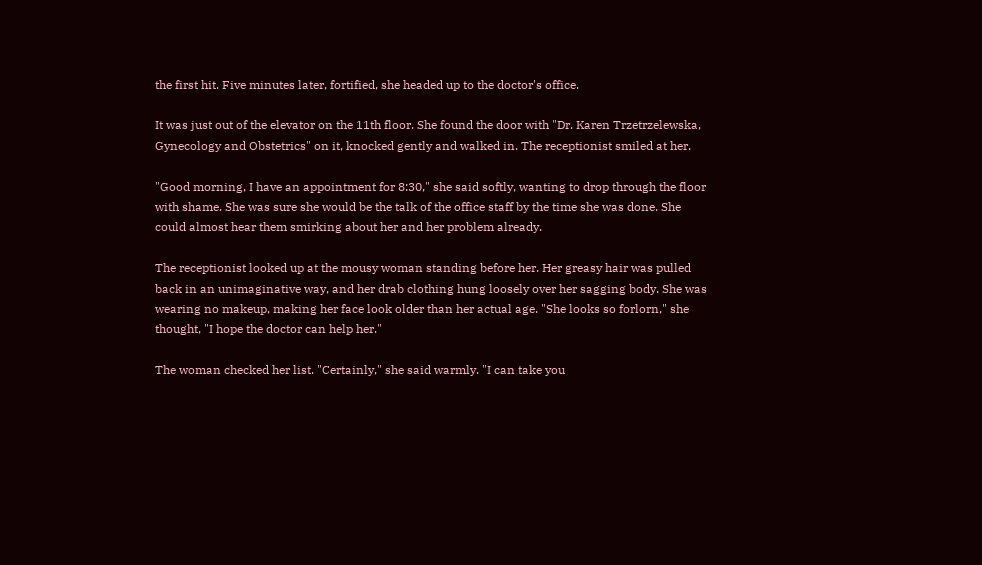the first hit. Five minutes later, fortified, she headed up to the doctor's office.

It was just out of the elevator on the 11th floor. She found the door with "Dr. Karen Trzetrzelewska, Gynecology and Obstetrics" on it, knocked gently and walked in. The receptionist smiled at her.

"Good morning, I have an appointment for 8:30," she said softly, wanting to drop through the floor with shame. She was sure she would be the talk of the office staff by the time she was done. She could almost hear them smirking about her and her problem already.

The receptionist looked up at the mousy woman standing before her. Her greasy hair was pulled back in an unimaginative way, and her drab clothing hung loosely over her sagging body. She was wearing no makeup, making her face look older than her actual age. "She looks so forlorn," she thought, "I hope the doctor can help her."

The woman checked her list. "Certainly," she said warmly. "I can take you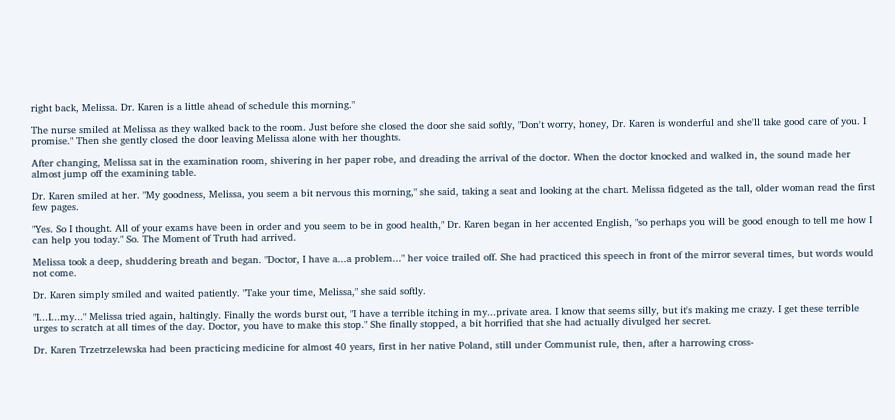right back, Melissa. Dr. Karen is a little ahead of schedule this morning."

The nurse smiled at Melissa as they walked back to the room. Just before she closed the door she said softly, "Don't worry, honey, Dr. Karen is wonderful and she'll take good care of you. I promise." Then she gently closed the door leaving Melissa alone with her thoughts.

After changing, Melissa sat in the examination room, shivering in her paper robe, and dreading the arrival of the doctor. When the doctor knocked and walked in, the sound made her almost jump off the examining table.

Dr. Karen smiled at her. "My goodness, Melissa, you seem a bit nervous this morning," she said, taking a seat and looking at the chart. Melissa fidgeted as the tall, older woman read the first few pages.

"Yes. So I thought. All of your exams have been in order and you seem to be in good health," Dr. Karen began in her accented English, "so perhaps you will be good enough to tell me how I can help you today." So. The Moment of Truth had arrived.

Melissa took a deep, shuddering breath and began. "Doctor, I have a...a problem..." her voice trailed off. She had practiced this speech in front of the mirror several times, but words would not come.

Dr. Karen simply smiled and waited patiently. "Take your time, Melissa," she said softly.

"I...I...my..." Melissa tried again, haltingly. Finally the words burst out, "I have a terrible itching in my...private area. I know that seems silly, but it's making me crazy. I get these terrible urges to scratch at all times of the day. Doctor, you have to make this stop." She finally stopped, a bit horrified that she had actually divulged her secret.

Dr. Karen Trzetrzelewska had been practicing medicine for almost 40 years, first in her native Poland, still under Communist rule, then, after a harrowing cross-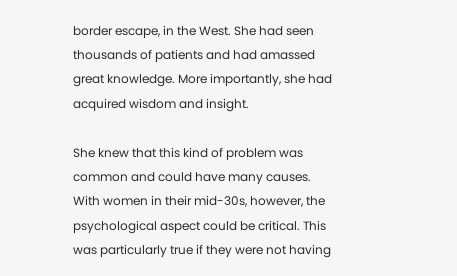border escape, in the West. She had seen thousands of patients and had amassed great knowledge. More importantly, she had acquired wisdom and insight.

She knew that this kind of problem was common and could have many causes. With women in their mid-30s, however, the psychological aspect could be critical. This was particularly true if they were not having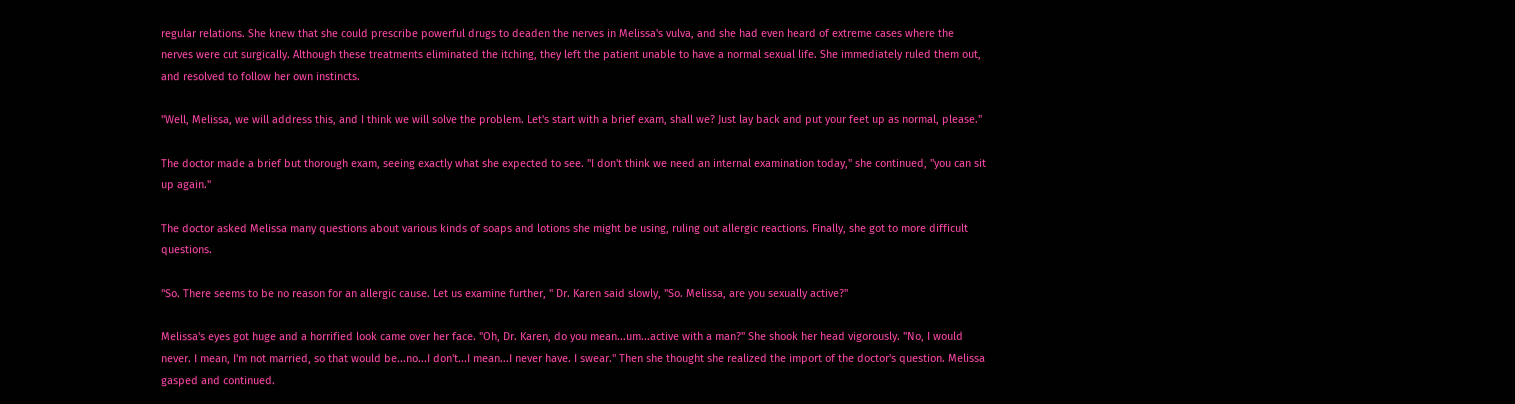regular relations. She knew that she could prescribe powerful drugs to deaden the nerves in Melissa's vulva, and she had even heard of extreme cases where the nerves were cut surgically. Although these treatments eliminated the itching, they left the patient unable to have a normal sexual life. She immediately ruled them out, and resolved to follow her own instincts.

"Well, Melissa, we will address this, and I think we will solve the problem. Let's start with a brief exam, shall we? Just lay back and put your feet up as normal, please."

The doctor made a brief but thorough exam, seeing exactly what she expected to see. "I don't think we need an internal examination today," she continued, "you can sit up again."

The doctor asked Melissa many questions about various kinds of soaps and lotions she might be using, ruling out allergic reactions. Finally, she got to more difficult questions.

"So. There seems to be no reason for an allergic cause. Let us examine further, " Dr. Karen said slowly, "So. Melissa, are you sexually active?"

Melissa's eyes got huge and a horrified look came over her face. "Oh, Dr. Karen, do you mean...um...active with a man?" She shook her head vigorously. "No, I would never. I mean, I'm not married, so that would be...no...I don't...I mean...I never have. I swear." Then she thought she realized the import of the doctor's question. Melissa gasped and continued.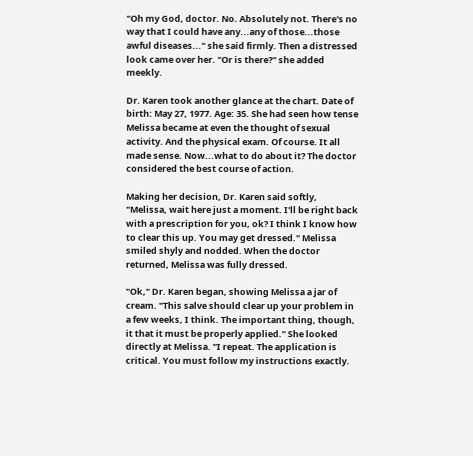"Oh my God, doctor. No. Absolutely not. There's no way that I could have any...any of those...those awful diseases..." she said firmly. Then a distressed look came over her. "Or is there?" she added meekly.

Dr. Karen took another glance at the chart. Date of birth: May 27, 1977. Age: 35. She had seen how tense Melissa became at even the thought of sexual activity. And the physical exam. Of course. It all made sense. Now...what to do about it? The doctor considered the best course of action.

Making her decision, Dr. Karen said softly, "Melissa, wait here just a moment. I'll be right back with a prescription for you, ok? I think I know how to clear this up. You may get dressed." Melissa smiled shyly and nodded. When the doctor returned, Melissa was fully dressed.

"Ok," Dr. Karen began, showing Melissa a jar of cream. "This salve should clear up your problem in a few weeks, I think. The important thing, though, it that it must be properly applied." She looked directly at Melissa. "I repeat. The application is critical. You must follow my instructions exactly.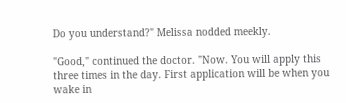Do you understand?" Melissa nodded meekly.

"Good," continued the doctor. "Now. You will apply this three times in the day. First application will be when you wake in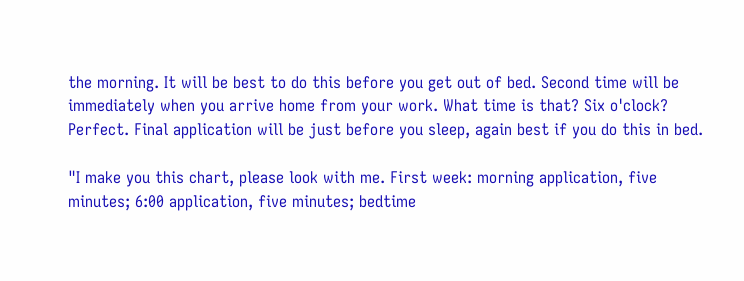the morning. It will be best to do this before you get out of bed. Second time will be immediately when you arrive home from your work. What time is that? Six o'clock? Perfect. Final application will be just before you sleep, again best if you do this in bed.

"I make you this chart, please look with me. First week: morning application, five minutes; 6:00 application, five minutes; bedtime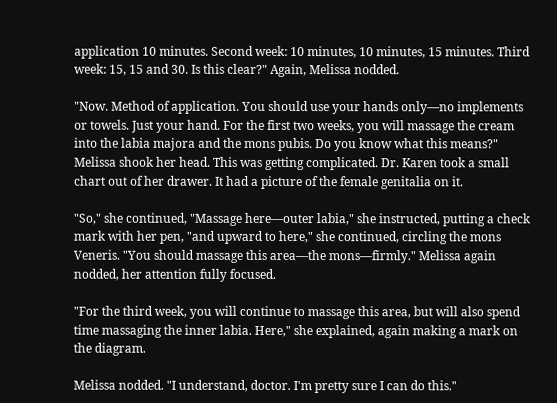application 10 minutes. Second week: 10 minutes, 10 minutes, 15 minutes. Third week: 15, 15 and 30. Is this clear?" Again, Melissa nodded.

"Now. Method of application. You should use your hands only—no implements or towels. Just your hand. For the first two weeks, you will massage the cream into the labia majora and the mons pubis. Do you know what this means?" Melissa shook her head. This was getting complicated. Dr. Karen took a small chart out of her drawer. It had a picture of the female genitalia on it.

"So," she continued, "Massage here—outer labia," she instructed, putting a check mark with her pen, "and upward to here," she continued, circling the mons Veneris. "You should massage this area—the mons—firmly." Melissa again nodded, her attention fully focused.

"For the third week, you will continue to massage this area, but will also spend time massaging the inner labia. Here," she explained, again making a mark on the diagram.

Melissa nodded. "I understand, doctor. I'm pretty sure I can do this."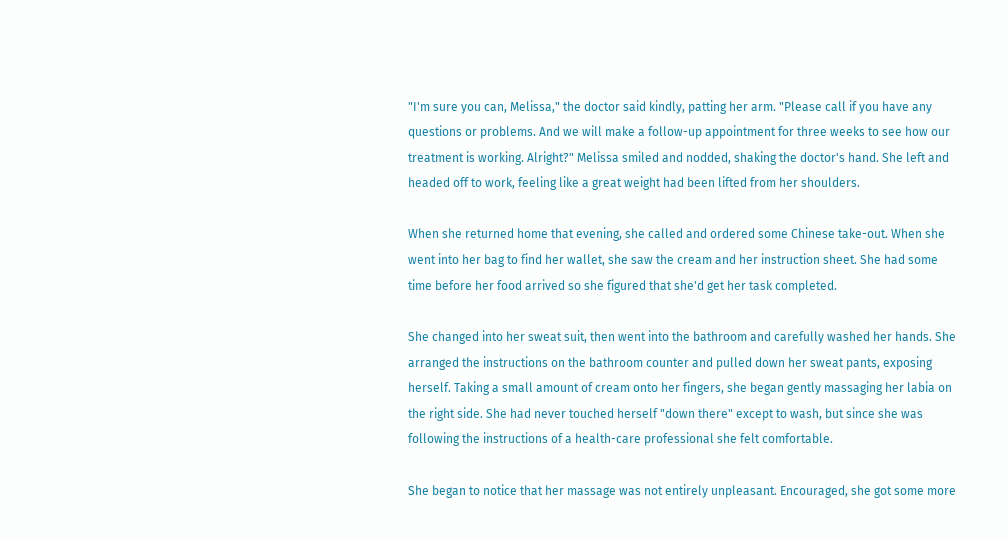"I'm sure you can, Melissa," the doctor said kindly, patting her arm. "Please call if you have any questions or problems. And we will make a follow-up appointment for three weeks to see how our treatment is working. Alright?" Melissa smiled and nodded, shaking the doctor's hand. She left and headed off to work, feeling like a great weight had been lifted from her shoulders.

When she returned home that evening, she called and ordered some Chinese take-out. When she went into her bag to find her wallet, she saw the cream and her instruction sheet. She had some time before her food arrived so she figured that she'd get her task completed.

She changed into her sweat suit, then went into the bathroom and carefully washed her hands. She arranged the instructions on the bathroom counter and pulled down her sweat pants, exposing herself. Taking a small amount of cream onto her fingers, she began gently massaging her labia on the right side. She had never touched herself "down there" except to wash, but since she was following the instructions of a health-care professional she felt comfortable.

She began to notice that her massage was not entirely unpleasant. Encouraged, she got some more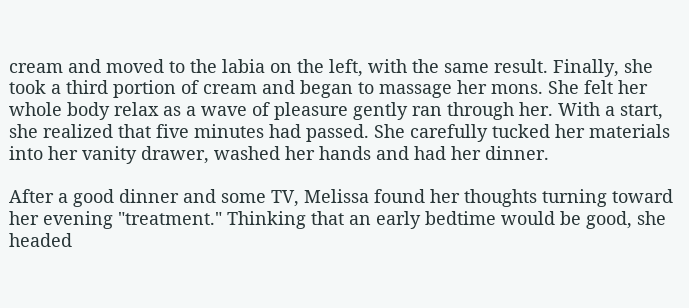cream and moved to the labia on the left, with the same result. Finally, she took a third portion of cream and began to massage her mons. She felt her whole body relax as a wave of pleasure gently ran through her. With a start, she realized that five minutes had passed. She carefully tucked her materials into her vanity drawer, washed her hands and had her dinner.

After a good dinner and some TV, Melissa found her thoughts turning toward her evening "treatment." Thinking that an early bedtime would be good, she headed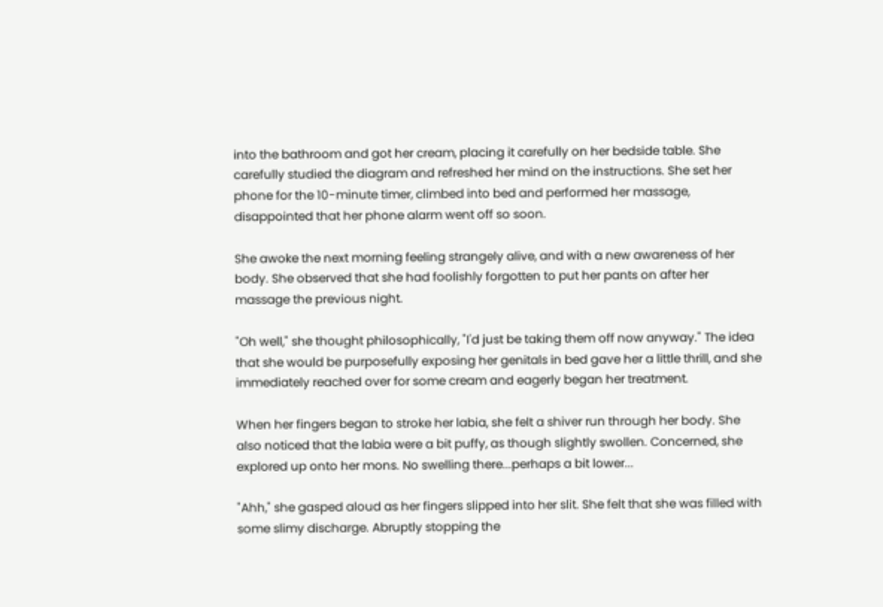into the bathroom and got her cream, placing it carefully on her bedside table. She carefully studied the diagram and refreshed her mind on the instructions. She set her phone for the 10-minute timer, climbed into bed and performed her massage, disappointed that her phone alarm went off so soon.

She awoke the next morning feeling strangely alive, and with a new awareness of her body. She observed that she had foolishly forgotten to put her pants on after her massage the previous night.

"Oh well," she thought philosophically, "I'd just be taking them off now anyway." The idea that she would be purposefully exposing her genitals in bed gave her a little thrill, and she immediately reached over for some cream and eagerly began her treatment.

When her fingers began to stroke her labia, she felt a shiver run through her body. She also noticed that the labia were a bit puffy, as though slightly swollen. Concerned, she explored up onto her mons. No swelling there...perhaps a bit lower...

"Ahh," she gasped aloud as her fingers slipped into her slit. She felt that she was filled with some slimy discharge. Abruptly stopping the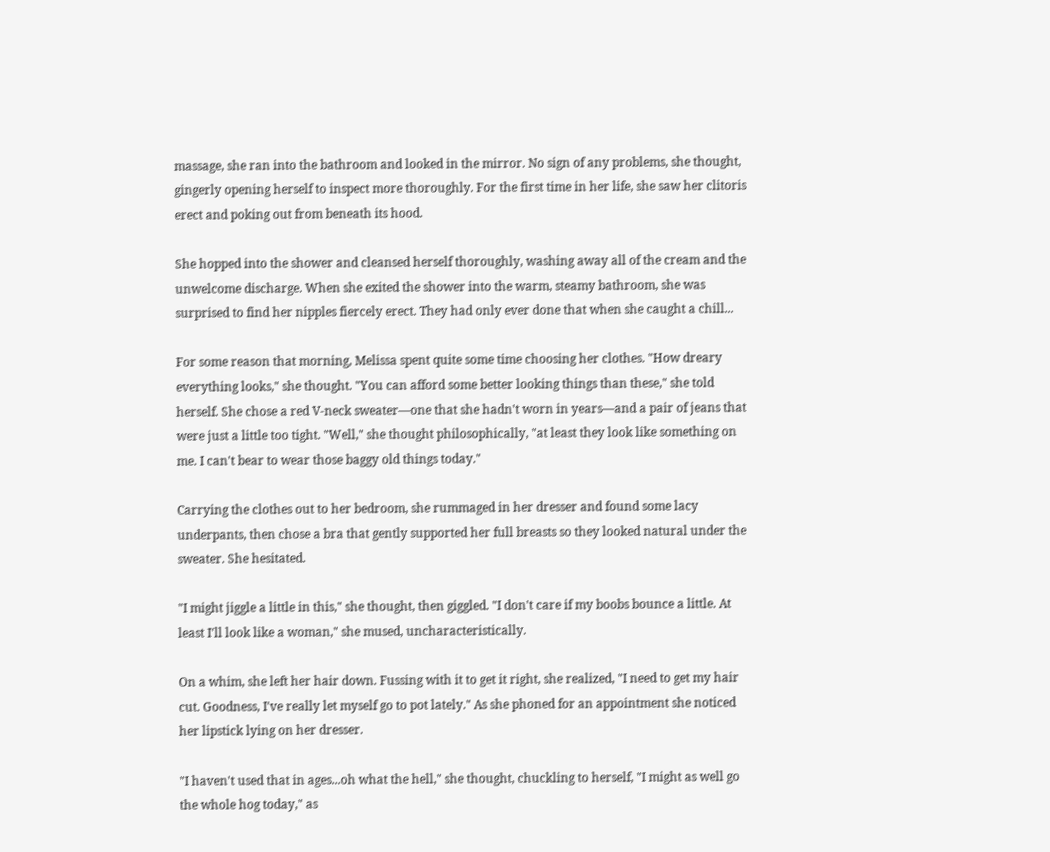massage, she ran into the bathroom and looked in the mirror. No sign of any problems, she thought, gingerly opening herself to inspect more thoroughly. For the first time in her life, she saw her clitoris erect and poking out from beneath its hood.

She hopped into the shower and cleansed herself thoroughly, washing away all of the cream and the unwelcome discharge. When she exited the shower into the warm, steamy bathroom, she was surprised to find her nipples fiercely erect. They had only ever done that when she caught a chill...

For some reason that morning, Melissa spent quite some time choosing her clothes. "How dreary everything looks," she thought. "You can afford some better looking things than these," she told herself. She chose a red V-neck sweater—one that she hadn't worn in years—and a pair of jeans that were just a little too tight. "Well," she thought philosophically, "at least they look like something on me. I can't bear to wear those baggy old things today."

Carrying the clothes out to her bedroom, she rummaged in her dresser and found some lacy underpants, then chose a bra that gently supported her full breasts so they looked natural under the sweater. She hesitated.

"I might jiggle a little in this," she thought, then giggled. "I don't care if my boobs bounce a little. At least I'll look like a woman," she mused, uncharacteristically.

On a whim, she left her hair down. Fussing with it to get it right, she realized, "I need to get my hair cut. Goodness, I've really let myself go to pot lately." As she phoned for an appointment she noticed her lipstick lying on her dresser.

"I haven't used that in ages...oh what the hell," she thought, chuckling to herself, "I might as well go the whole hog today," as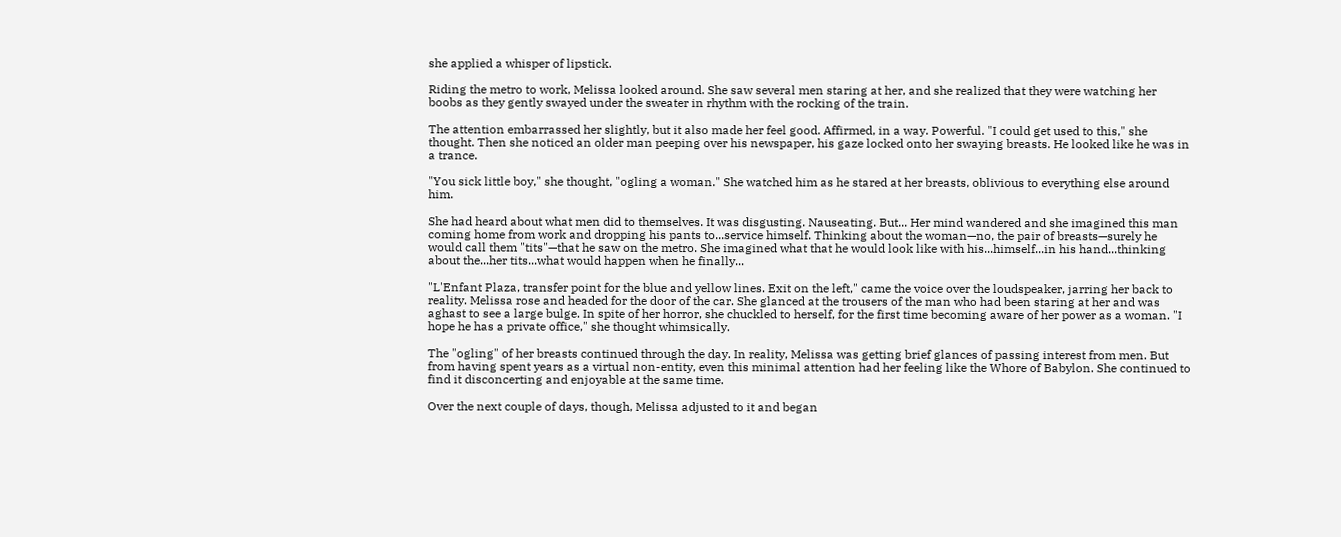she applied a whisper of lipstick.

Riding the metro to work, Melissa looked around. She saw several men staring at her, and she realized that they were watching her boobs as they gently swayed under the sweater in rhythm with the rocking of the train.

The attention embarrassed her slightly, but it also made her feel good. Affirmed, in a way. Powerful. "I could get used to this," she thought. Then she noticed an older man peeping over his newspaper, his gaze locked onto her swaying breasts. He looked like he was in a trance.

"You sick little boy," she thought, "ogling a woman." She watched him as he stared at her breasts, oblivious to everything else around him.

She had heard about what men did to themselves. It was disgusting. Nauseating. But... Her mind wandered and she imagined this man coming home from work and dropping his pants to...service himself. Thinking about the woman—no, the pair of breasts—surely he would call them "tits"—that he saw on the metro. She imagined what that he would look like with his...himself...in his hand...thinking about the...her tits...what would happen when he finally...

"L'Enfant Plaza, transfer point for the blue and yellow lines. Exit on the left," came the voice over the loudspeaker, jarring her back to reality. Melissa rose and headed for the door of the car. She glanced at the trousers of the man who had been staring at her and was aghast to see a large bulge. In spite of her horror, she chuckled to herself, for the first time becoming aware of her power as a woman. "I hope he has a private office," she thought whimsically.

The "ogling" of her breasts continued through the day. In reality, Melissa was getting brief glances of passing interest from men. But from having spent years as a virtual non-entity, even this minimal attention had her feeling like the Whore of Babylon. She continued to find it disconcerting and enjoyable at the same time.

Over the next couple of days, though, Melissa adjusted to it and began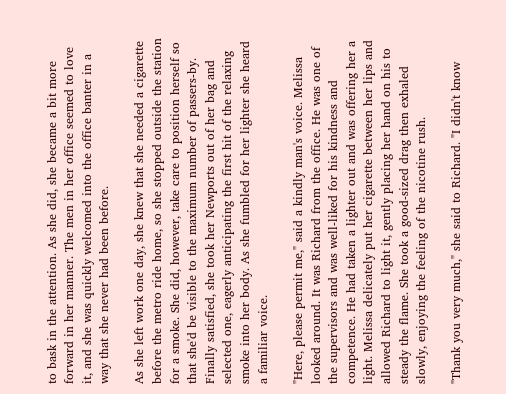to bask in the attention. As she did, she became a bit more forward in her manner. The men in her office seemed to love it, and she was quickly welcomed into the office banter in a way that she never had been before.

As she left work one day, she knew that she needed a cigarette before the metro ride home, so she stopped outside the station for a smoke. She did, however, take care to position herself so that she'd be visible to the maximum number of passers-by. Finally satisfied, she took her Newports out of her bag and selected one, eagerly anticipating the first hit of the relaxing smoke into her body. As she fumbled for her lighter she heard a familiar voice.

"Here, please permit me," said a kindly man's voice. Melissa looked around. It was Richard from the office. He was one of the supervisors and was well-liked for his kindness and competence. He had taken a lighter out and was offering her a light. Melissa delicately put her cigarette between her lips and allowed Richard to light it, gently placing her hand on his to steady the flame. She took a good-sized drag then exhaled slowly, enjoying the feeling of the nicotine rush.

"Thank you very much," she said to Richard. "I didn't know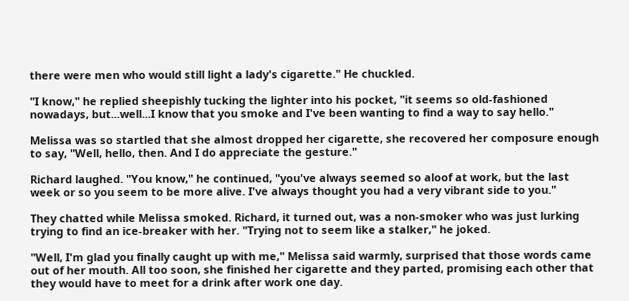there were men who would still light a lady's cigarette." He chuckled.

"I know," he replied sheepishly tucking the lighter into his pocket, "it seems so old-fashioned nowadays, but...well...I know that you smoke and I've been wanting to find a way to say hello."

Melissa was so startled that she almost dropped her cigarette, she recovered her composure enough to say, "Well, hello, then. And I do appreciate the gesture."

Richard laughed. "You know," he continued, "you've always seemed so aloof at work, but the last week or so you seem to be more alive. I've always thought you had a very vibrant side to you."

They chatted while Melissa smoked. Richard, it turned out, was a non-smoker who was just lurking trying to find an ice-breaker with her. "Trying not to seem like a stalker," he joked.

"Well, I'm glad you finally caught up with me," Melissa said warmly, surprised that those words came out of her mouth. All too soon, she finished her cigarette and they parted, promising each other that they would have to meet for a drink after work one day.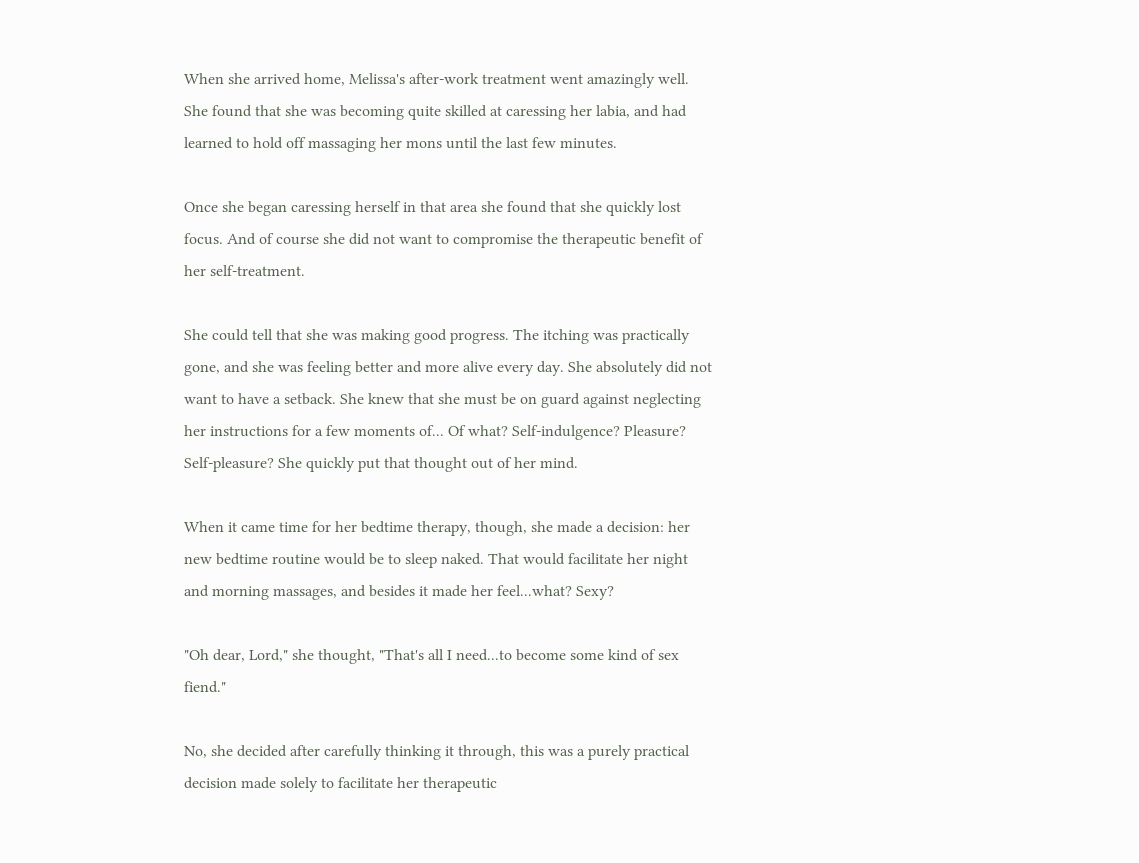When she arrived home, Melissa's after-work treatment went amazingly well. She found that she was becoming quite skilled at caressing her labia, and had learned to hold off massaging her mons until the last few minutes.

Once she began caressing herself in that area she found that she quickly lost focus. And of course she did not want to compromise the therapeutic benefit of her self-treatment.

She could tell that she was making good progress. The itching was practically gone, and she was feeling better and more alive every day. She absolutely did not want to have a setback. She knew that she must be on guard against neglecting her instructions for a few moments of... Of what? Self-indulgence? Pleasure? Self-pleasure? She quickly put that thought out of her mind.

When it came time for her bedtime therapy, though, she made a decision: her new bedtime routine would be to sleep naked. That would facilitate her night and morning massages, and besides it made her feel...what? Sexy?

"Oh dear, Lord," she thought, "That's all I need...to become some kind of sex fiend."

No, she decided after carefully thinking it through, this was a purely practical decision made solely to facilitate her therapeutic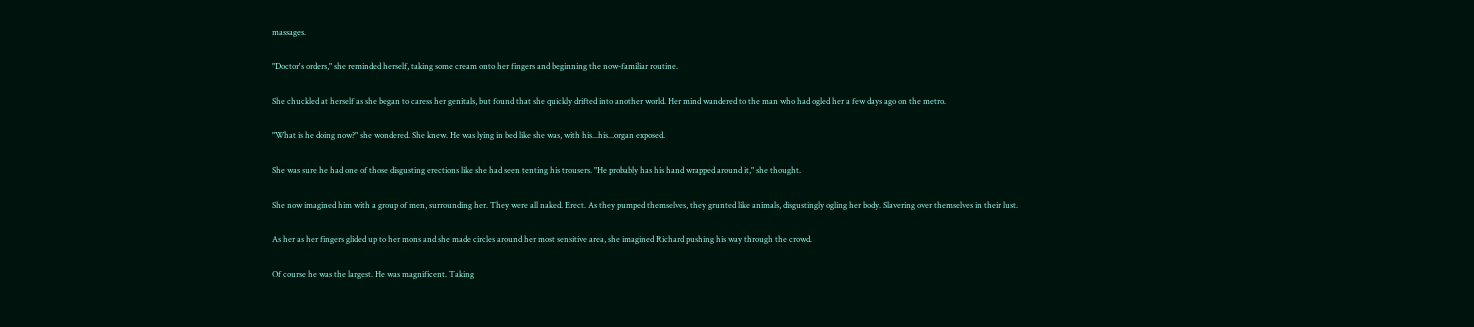massages.

"Doctor's orders," she reminded herself, taking some cream onto her fingers and beginning the now-familiar routine.

She chuckled at herself as she began to caress her genitals, but found that she quickly drifted into another world. Her mind wandered to the man who had ogled her a few days ago on the metro.

"What is he doing now?" she wondered. She knew. He was lying in bed like she was, with his...his...organ exposed.

She was sure he had one of those disgusting erections like she had seen tenting his trousers. "He probably has his hand wrapped around it," she thought.

She now imagined him with a group of men, surrounding her. They were all naked. Erect. As they pumped themselves, they grunted like animals, disgustingly ogling her body. Slavering over themselves in their lust.

As her as her fingers glided up to her mons and she made circles around her most sensitive area, she imagined Richard pushing his way through the crowd.

Of course he was the largest. He was magnificent. Taking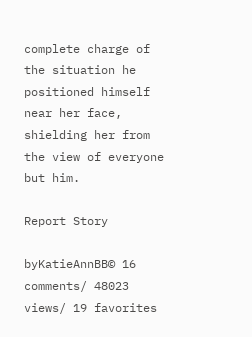complete charge of the situation he positioned himself near her face, shielding her from the view of everyone but him.

Report Story

byKatieAnnBB© 16 comments/ 48023 views/ 19 favorites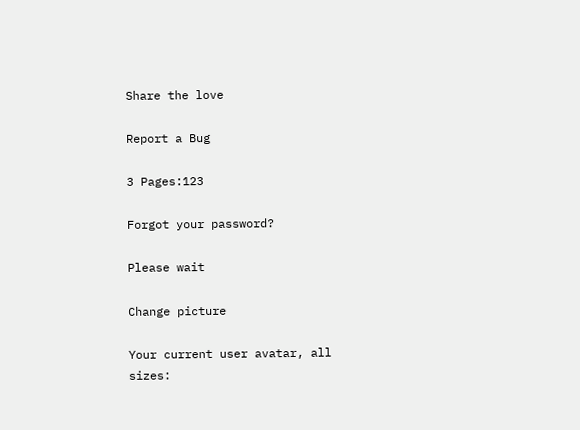Share the love

Report a Bug

3 Pages:123

Forgot your password?

Please wait

Change picture

Your current user avatar, all sizes: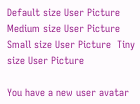Default size User Picture  Medium size User Picture  Small size User Picture  Tiny size User Picture

You have a new user avatar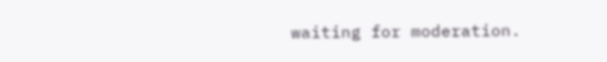waiting for moderation.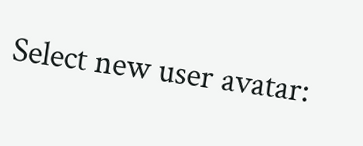Select new user avatar: